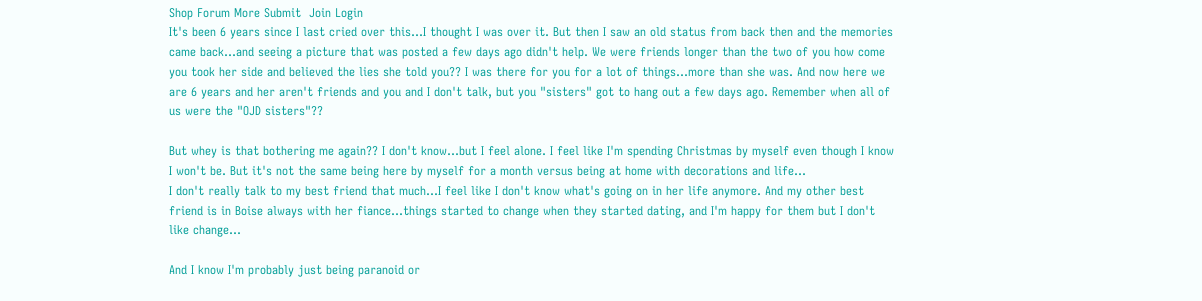Shop Forum More Submit  Join Login
It's been 6 years since I last cried over this...I thought I was over it. But then I saw an old status from back then and the memories came back...and seeing a picture that was posted a few days ago didn't help. We were friends longer than the two of you how come you took her side and believed the lies she told you?? I was there for you for a lot of things...more than she was. And now here we are 6 years and her aren't friends and you and I don't talk, but you "sisters" got to hang out a few days ago. Remember when all of us were the "OJD sisters"??

But whey is that bothering me again?? I don't know...but I feel alone. I feel like I'm spending Christmas by myself even though I know I won't be. But it's not the same being here by myself for a month versus being at home with decorations and life...
I don't really talk to my best friend that much...I feel like I don't know what's going on in her life anymore. And my other best friend is in Boise always with her fiance...things started to change when they started dating, and I'm happy for them but I don't like change...

And I know I'm probably just being paranoid or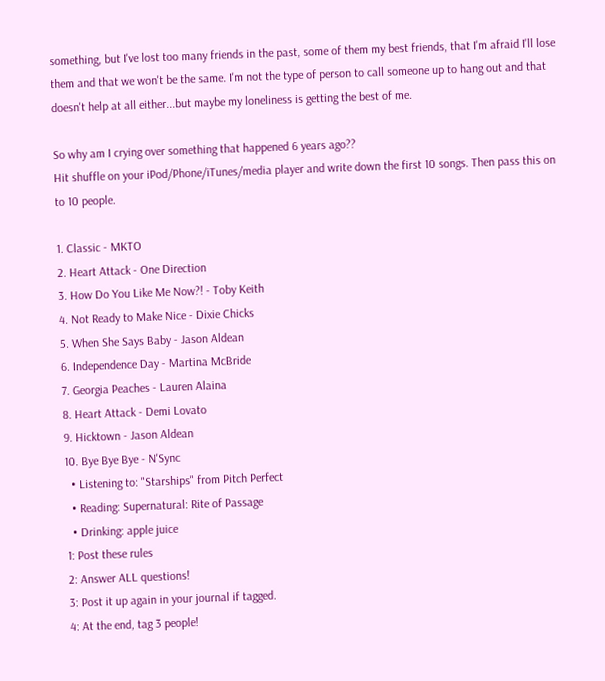something, but I've lost too many friends in the past, some of them my best friends, that I'm afraid I'll lose them and that we won't be the same. I'm not the type of person to call someone up to hang out and that doesn't help at all either...but maybe my loneliness is getting the best of me.

So why am I crying over something that happened 6 years ago??
Hit shuffle on your iPod/Phone/iTunes/media player and write down the first 10 songs. Then pass this on to 10 people.

1. Classic - MKTO
2. Heart Attack - One Direction
3. How Do You Like Me Now?! - Toby Keith
4. Not Ready to Make Nice - Dixie Chicks
5. When She Says Baby - Jason Aldean
6. Independence Day - Martina McBride
7. Georgia Peaches - Lauren Alaina
8. Heart Attack - Demi Lovato
9. Hicktown - Jason Aldean
10. Bye Bye Bye - N'Sync
  • Listening to: "Starships" from Pitch Perfect
  • Reading: Supernatural: Rite of Passage
  • Drinking: apple juice
1: Post these rules
2: Answer ALL questions!
3: Post it up again in your journal if tagged.
4: At the end, tag 3 people!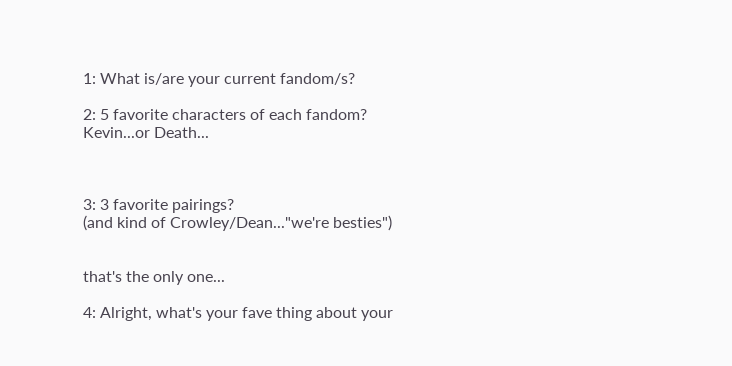1: What is/are your current fandom/s?

2: 5 favorite characters of each fandom?
Kevin...or Death...



3: 3 favorite pairings?
(and kind of Crowley/Dean..."we're besties")


that's the only one...

4: Alright, what's your fave thing about your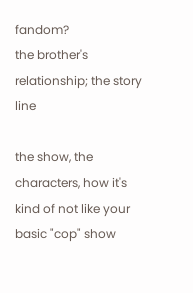fandom?
the brother's relationship; the story line

the show, the characters, how it's kind of not like your basic "cop" show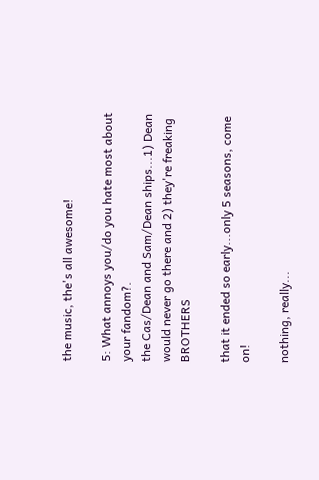the music, the's all awesome!

5: What annoys you/do you hate most about your fandom?.
the Cas/Dean and Sam/Dean ships...1) Dean would never go there and 2) they're freaking BROTHERS

that it ended so early...only 5 seasons, come on!

nothing, really...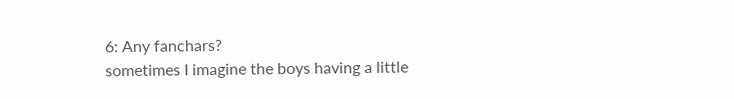6: Any fanchars?
sometimes I imagine the boys having a little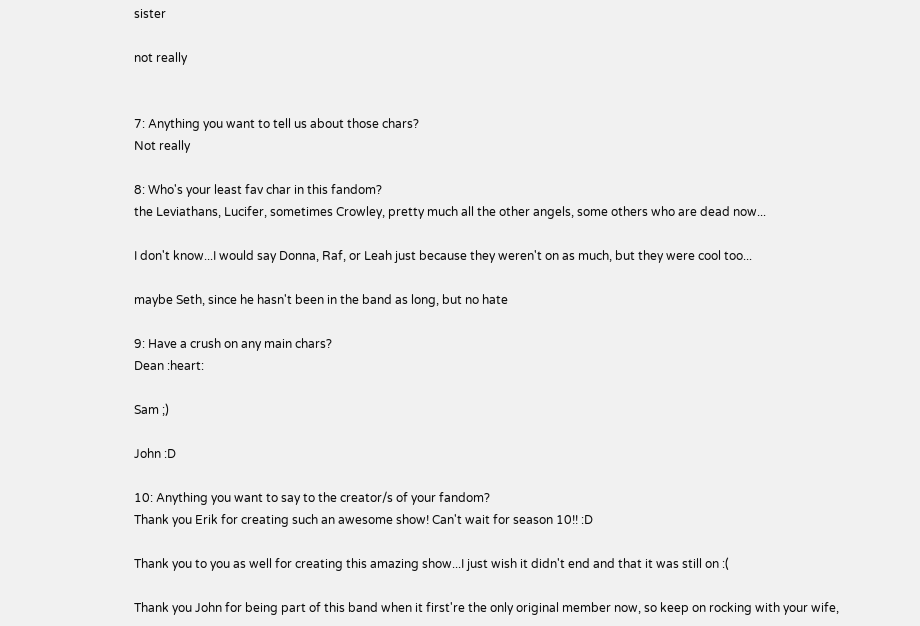sister

not really


7: Anything you want to tell us about those chars?
Not really

8: Who's your least fav char in this fandom?
the Leviathans, Lucifer, sometimes Crowley, pretty much all the other angels, some others who are dead now...

I don't know...I would say Donna, Raf, or Leah just because they weren't on as much, but they were cool too...

maybe Seth, since he hasn't been in the band as long, but no hate

9: Have a crush on any main chars?
Dean :heart:

Sam ;)

John :D

10: Anything you want to say to the creator/s of your fandom?
Thank you Erik for creating such an awesome show! Can't wait for season 10!! :D

Thank you to you as well for creating this amazing show...I just wish it didn't end and that it was still on :(

Thank you John for being part of this band when it first're the only original member now, so keep on rocking with your wife,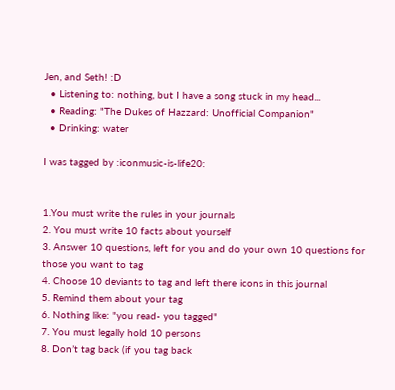Jen, and Seth! :D
  • Listening to: nothing, but I have a song stuck in my head...
  • Reading: "The Dukes of Hazzard: Unofficial Companion"
  • Drinking: water

I was tagged by :iconmusic-is-life20:


1.You must write the rules in your journals
2. You must write 10 facts about yourself
3. Answer 10 questions, left for you and do your own 10 questions for those you want to tag
4. Choose 10 deviants to tag and left there icons in this journal
5. Remind them about your tag
6. Nothing like: "you read- you tagged"
7. You must legally hold 10 persons
8. Don’t tag back (if you tag back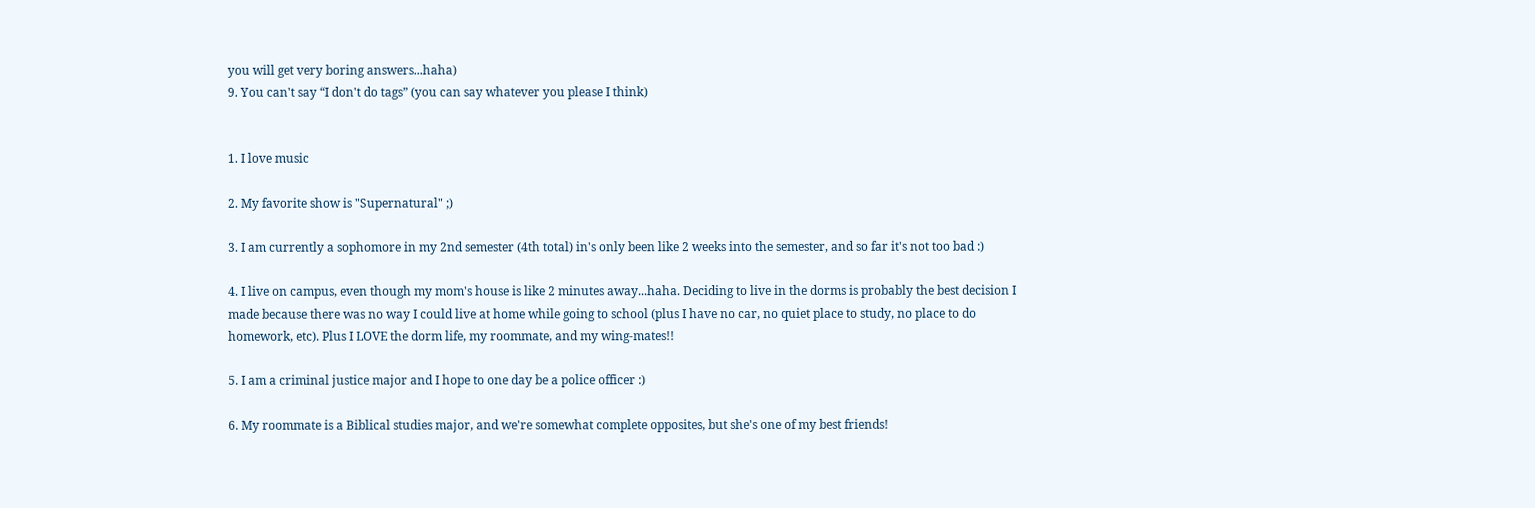you will get very boring answers...haha)
9. You can't say “I don't do tags” (you can say whatever you please I think)


1. I love music

2. My favorite show is "Supernatural" ;)

3. I am currently a sophomore in my 2nd semester (4th total) in's only been like 2 weeks into the semester, and so far it's not too bad :)

4. I live on campus, even though my mom's house is like 2 minutes away...haha. Deciding to live in the dorms is probably the best decision I made because there was no way I could live at home while going to school (plus I have no car, no quiet place to study, no place to do homework, etc). Plus I LOVE the dorm life, my roommate, and my wing-mates!!

5. I am a criminal justice major and I hope to one day be a police officer :)

6. My roommate is a Biblical studies major, and we're somewhat complete opposites, but she's one of my best friends!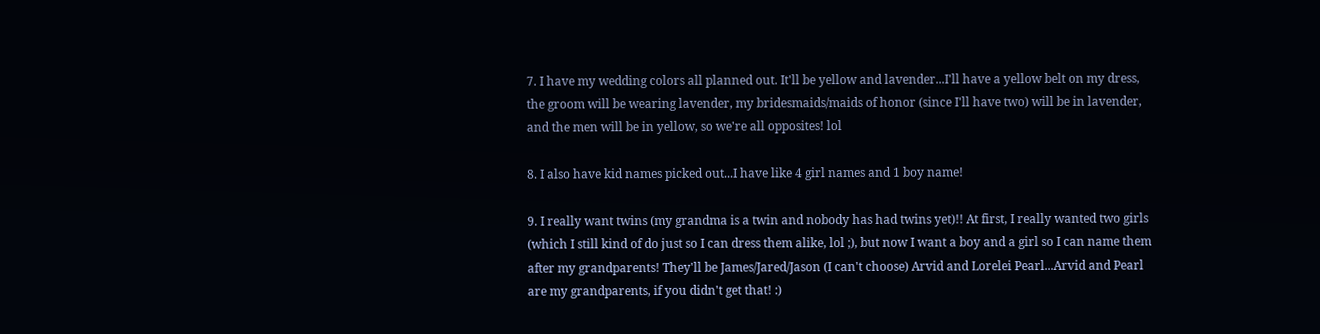7. I have my wedding colors all planned out. It'll be yellow and lavender...I'll have a yellow belt on my dress, the groom will be wearing lavender, my bridesmaids/maids of honor (since I'll have two) will be in lavender, and the men will be in yellow, so we're all opposites! lol

8. I also have kid names picked out...I have like 4 girl names and 1 boy name!

9. I really want twins (my grandma is a twin and nobody has had twins yet)!! At first, I really wanted two girls (which I still kind of do just so I can dress them alike, lol ;), but now I want a boy and a girl so I can name them after my grandparents! They'll be James/Jared/Jason (I can't choose) Arvid and Lorelei Pearl...Arvid and Pearl are my grandparents, if you didn't get that! :)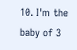10. I'm the baby of 3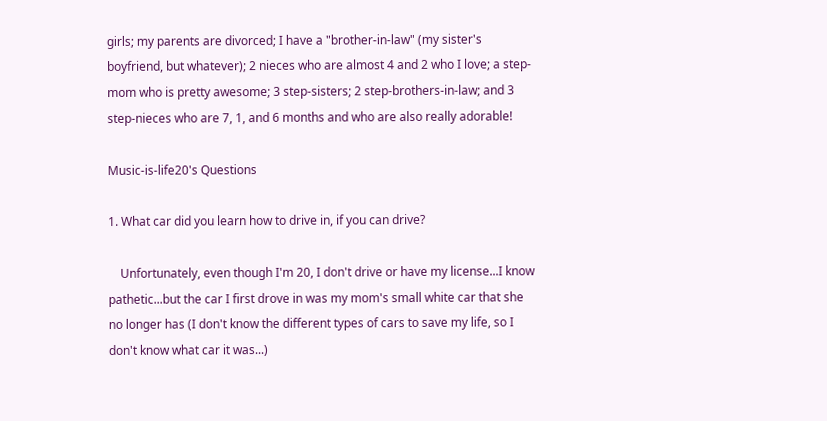girls; my parents are divorced; I have a "brother-in-law" (my sister's boyfriend, but whatever); 2 nieces who are almost 4 and 2 who I love; a step-mom who is pretty awesome; 3 step-sisters; 2 step-brothers-in-law; and 3 step-nieces who are 7, 1, and 6 months and who are also really adorable!

Music-is-life20's Questions

1. What car did you learn how to drive in, if you can drive?

    Unfortunately, even though I'm 20, I don't drive or have my license...I know pathetic...but the car I first drove in was my mom's small white car that she no longer has (I don't know the different types of cars to save my life, so I don't know what car it was...)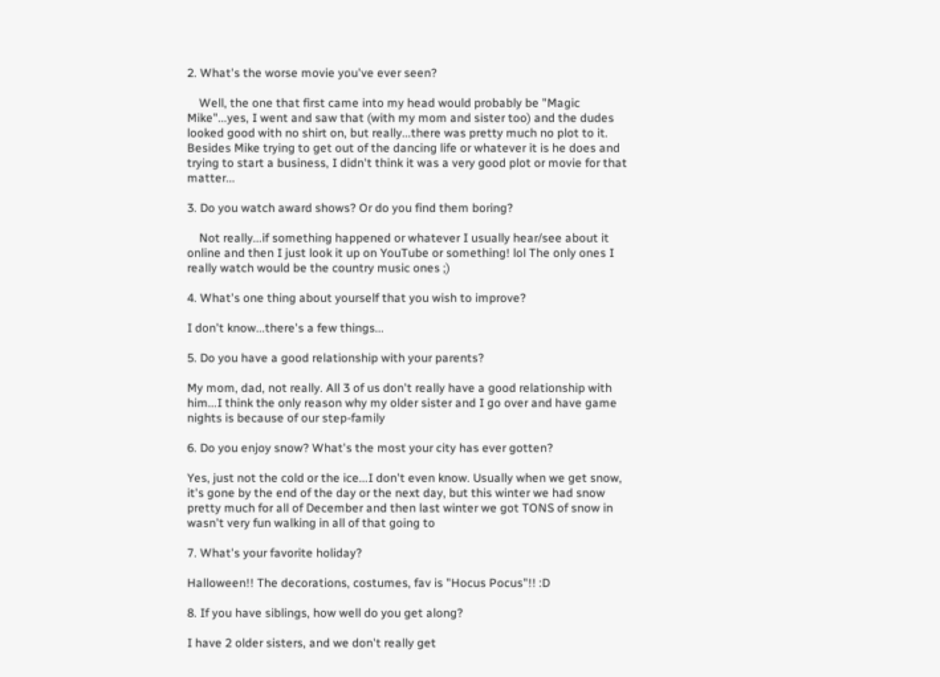2. What's the worse movie you've ever seen?

    Well, the one that first came into my head would probably be "Magic Mike"...yes, I went and saw that (with my mom and sister too) and the dudes looked good with no shirt on, but really...there was pretty much no plot to it. Besides Mike trying to get out of the dancing life or whatever it is he does and trying to start a business, I didn't think it was a very good plot or movie for that matter...

3. Do you watch award shows? Or do you find them boring?

    Not really...if something happened or whatever I usually hear/see about it online and then I just look it up on YouTube or something! lol The only ones I really watch would be the country music ones ;)

4. What's one thing about yourself that you wish to improve?

I don't know...there's a few things...

5. Do you have a good relationship with your parents?

My mom, dad, not really. All 3 of us don't really have a good relationship with him...I think the only reason why my older sister and I go over and have game nights is because of our step-family

6. Do you enjoy snow? What's the most your city has ever gotten?

Yes, just not the cold or the ice...I don't even know. Usually when we get snow, it's gone by the end of the day or the next day, but this winter we had snow pretty much for all of December and then last winter we got TONS of snow in wasn't very fun walking in all of that going to

7. What's your favorite holiday?

Halloween!! The decorations, costumes, fav is "Hocus Pocus"!! :D

8. If you have siblings, how well do you get along?

I have 2 older sisters, and we don't really get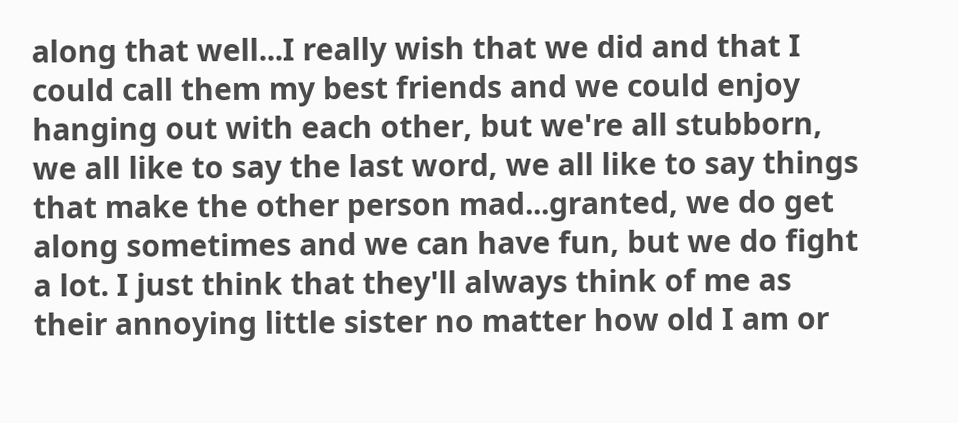along that well...I really wish that we did and that I could call them my best friends and we could enjoy hanging out with each other, but we're all stubborn, we all like to say the last word, we all like to say things that make the other person mad...granted, we do get along sometimes and we can have fun, but we do fight a lot. I just think that they'll always think of me as their annoying little sister no matter how old I am or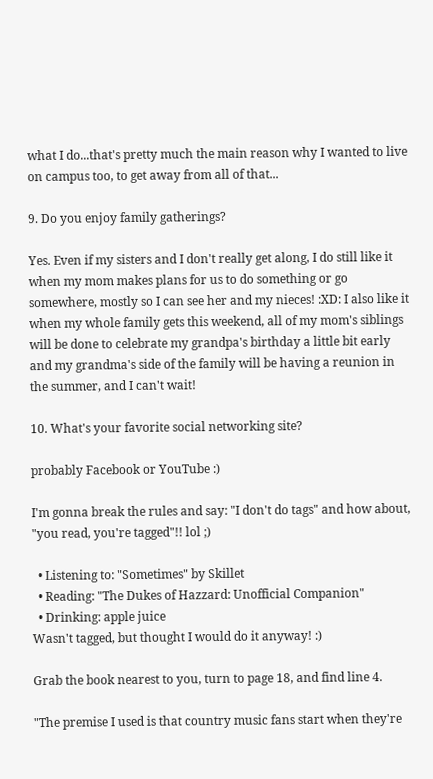what I do...that's pretty much the main reason why I wanted to live on campus too, to get away from all of that...

9. Do you enjoy family gatherings?

Yes. Even if my sisters and I don't really get along, I do still like it when my mom makes plans for us to do something or go somewhere, mostly so I can see her and my nieces! :XD: I also like it when my whole family gets this weekend, all of my mom's siblings will be done to celebrate my grandpa's birthday a little bit early and my grandma's side of the family will be having a reunion in the summer, and I can't wait!

10. What's your favorite social networking site?

probably Facebook or YouTube :)

I'm gonna break the rules and say: "I don't do tags" and how about, "you read, you're tagged"!! lol ;)

  • Listening to: "Sometimes" by Skillet
  • Reading: "The Dukes of Hazzard: Unofficial Companion"
  • Drinking: apple juice
Wasn't tagged, but thought I would do it anyway! :)

Grab the book nearest to you, turn to page 18, and find line 4.

"The premise I used is that country music fans start when they're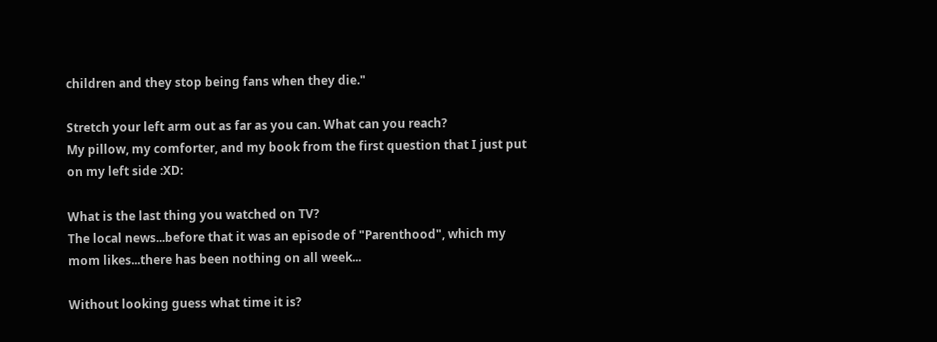children and they stop being fans when they die."

Stretch your left arm out as far as you can. What can you reach?
My pillow, my comforter, and my book from the first question that I just put on my left side :XD:

What is the last thing you watched on TV?
The local news...before that it was an episode of "Parenthood", which my mom likes...there has been nothing on all week...

Without looking guess what time it is?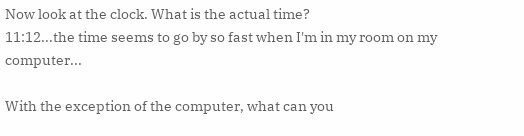Now look at the clock. What is the actual time?
11:12...the time seems to go by so fast when I'm in my room on my computer...

With the exception of the computer, what can you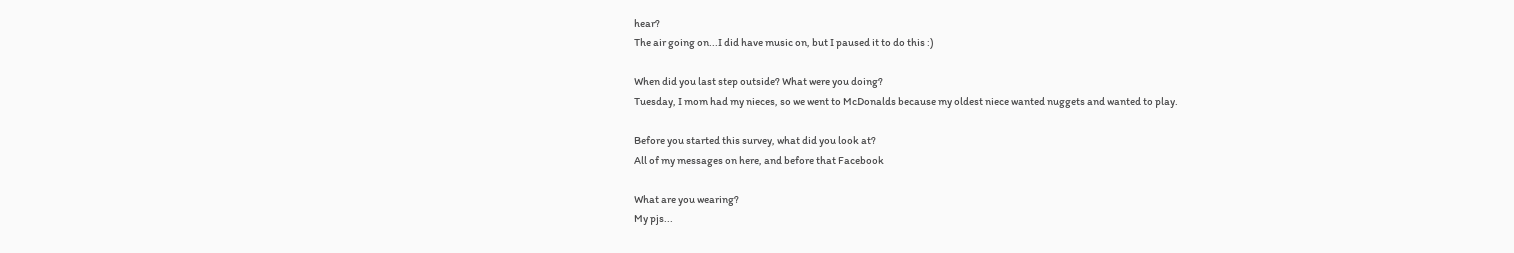hear?
The air going on...I did have music on, but I paused it to do this :)

When did you last step outside? What were you doing?
Tuesday, I mom had my nieces, so we went to McDonalds because my oldest niece wanted nuggets and wanted to play.

Before you started this survey, what did you look at?
All of my messages on here, and before that Facebook

What are you wearing?
My pjs...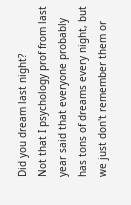Did you dream last night?
Not that I psychology prof from last year said that everyone probably has tons of dreams every night, but we just don't remember them or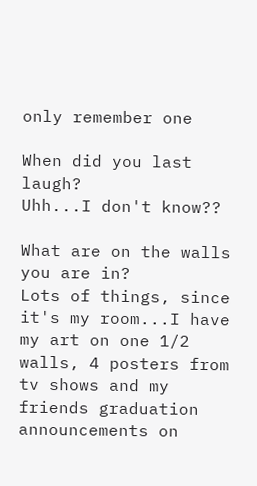only remember one

When did you last laugh?
Uhh...I don't know??

What are on the walls you are in?
Lots of things, since it's my room...I have my art on one 1/2 walls, 4 posters from tv shows and my friends graduation announcements on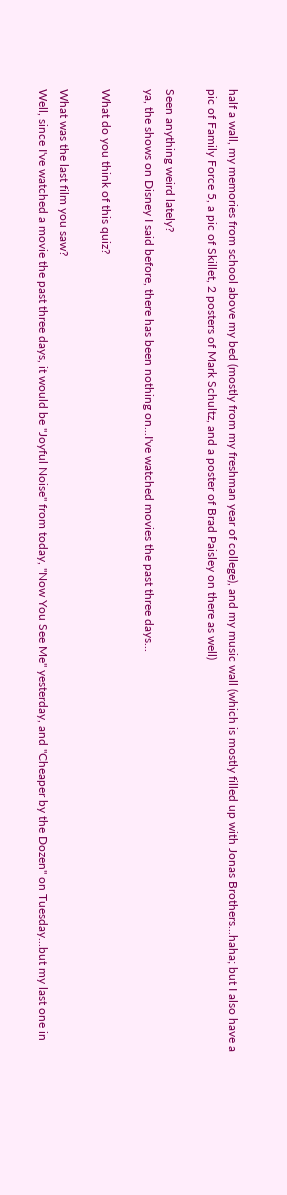half a wall, my memories from school above my bed (mostly from my freshman year of college), and my music wall (which is mostly filled up with Jonas Brothers...haha; but I also have a pic of Family Force 5, a pic of Skillet, 2 posters of Mark Schultz, and a poster of Brad Paisley on there as well)

Seen anything weird lately?
ya, the shows on Disney I said before, there has been nothing on...I've watched movies the past three days...

What do you think of this quiz?

What was the last film you saw?
Well, since I've watched a movie the past three days, it would be "Joyful Noise" from today, "Now You See Me" yesterday, and "Cheaper by the Dozen" on Tuesday...but my last one in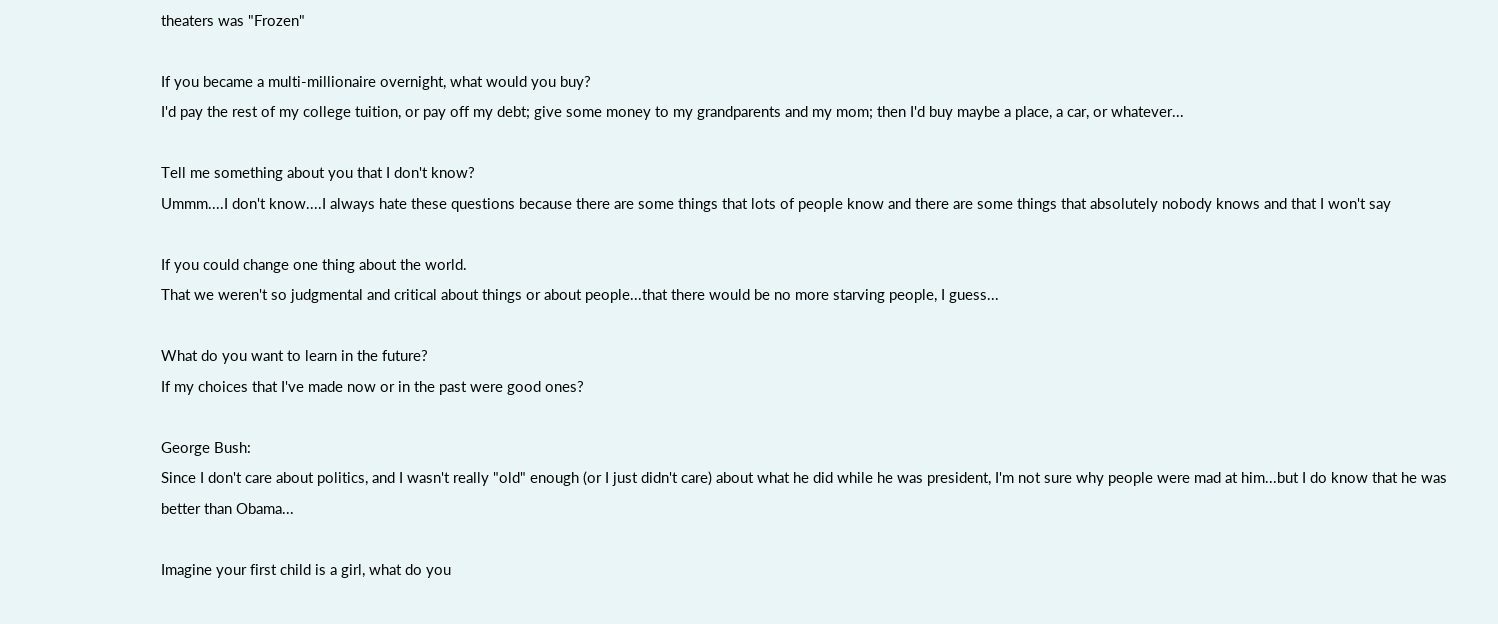theaters was "Frozen"

If you became a multi-millionaire overnight, what would you buy?
I'd pay the rest of my college tuition, or pay off my debt; give some money to my grandparents and my mom; then I'd buy maybe a place, a car, or whatever...

Tell me something about you that I don't know?
Ummm....I don't know....I always hate these questions because there are some things that lots of people know and there are some things that absolutely nobody knows and that I won't say

If you could change one thing about the world.
That we weren't so judgmental and critical about things or about people...that there would be no more starving people, I guess...

What do you want to learn in the future?
If my choices that I've made now or in the past were good ones?

George Bush:
Since I don't care about politics, and I wasn't really "old" enough (or I just didn't care) about what he did while he was president, I'm not sure why people were mad at him...but I do know that he was better than Obama...

Imagine your first child is a girl, what do you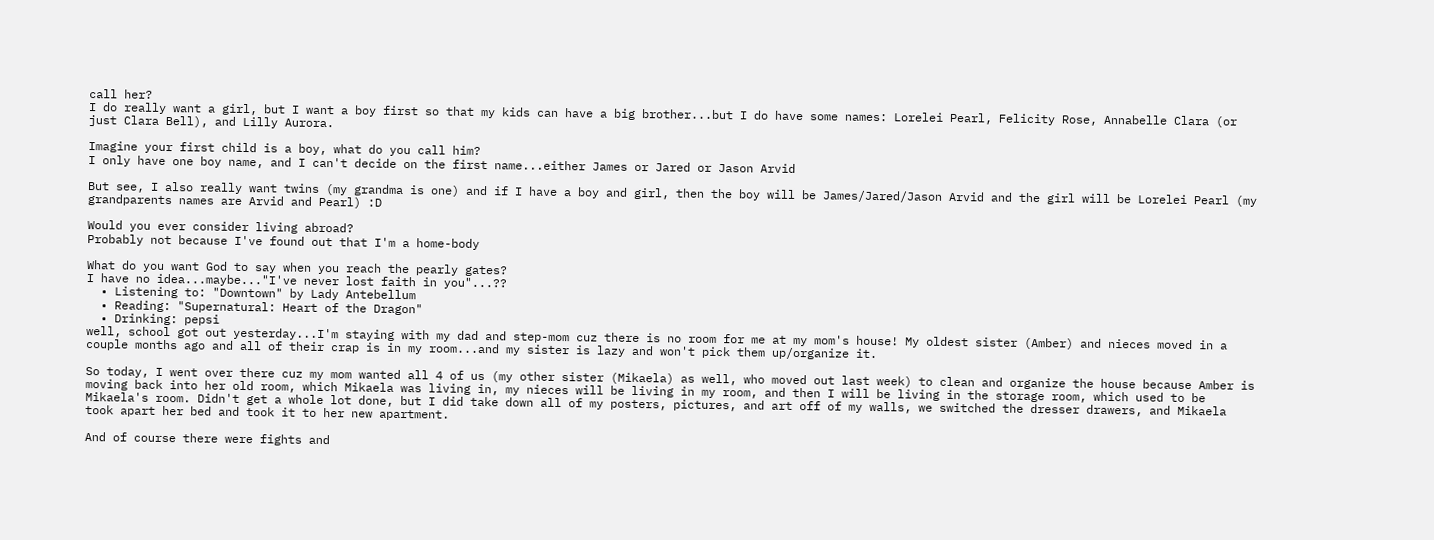call her?
I do really want a girl, but I want a boy first so that my kids can have a big brother...but I do have some names: Lorelei Pearl, Felicity Rose, Annabelle Clara (or just Clara Bell), and Lilly Aurora.

Imagine your first child is a boy, what do you call him?
I only have one boy name, and I can't decide on the first name...either James or Jared or Jason Arvid

But see, I also really want twins (my grandma is one) and if I have a boy and girl, then the boy will be James/Jared/Jason Arvid and the girl will be Lorelei Pearl (my grandparents names are Arvid and Pearl) :D

Would you ever consider living abroad?
Probably not because I've found out that I'm a home-body

What do you want God to say when you reach the pearly gates?
I have no idea...maybe..."I've never lost faith in you"...??
  • Listening to: "Downtown" by Lady Antebellum
  • Reading: "Supernatural: Heart of the Dragon"
  • Drinking: pepsi
well, school got out yesterday...I'm staying with my dad and step-mom cuz there is no room for me at my mom's house! My oldest sister (Amber) and nieces moved in a couple months ago and all of their crap is in my room...and my sister is lazy and won't pick them up/organize it.

So today, I went over there cuz my mom wanted all 4 of us (my other sister (Mikaela) as well, who moved out last week) to clean and organize the house because Amber is moving back into her old room, which Mikaela was living in, my nieces will be living in my room, and then I will be living in the storage room, which used to be Mikaela's room. Didn't get a whole lot done, but I did take down all of my posters, pictures, and art off of my walls, we switched the dresser drawers, and Mikaela took apart her bed and took it to her new apartment.

And of course there were fights and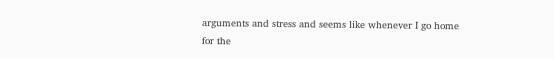arguments and stress and seems like whenever I go home for the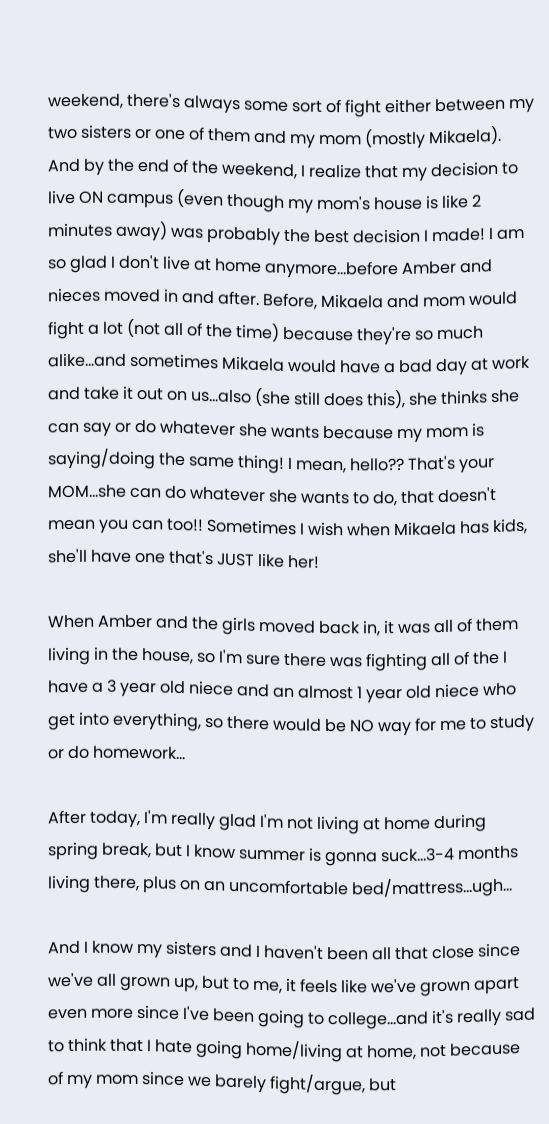weekend, there's always some sort of fight either between my two sisters or one of them and my mom (mostly Mikaela). And by the end of the weekend, I realize that my decision to live ON campus (even though my mom's house is like 2 minutes away) was probably the best decision I made! I am so glad I don't live at home anymore...before Amber and nieces moved in and after. Before, Mikaela and mom would fight a lot (not all of the time) because they're so much alike...and sometimes Mikaela would have a bad day at work and take it out on us...also (she still does this), she thinks she can say or do whatever she wants because my mom is saying/doing the same thing! I mean, hello?? That's your MOM...she can do whatever she wants to do, that doesn't mean you can too!! Sometimes I wish when Mikaela has kids, she'll have one that's JUST like her!

When Amber and the girls moved back in, it was all of them living in the house, so I'm sure there was fighting all of the I have a 3 year old niece and an almost 1 year old niece who get into everything, so there would be NO way for me to study or do homework...

After today, I'm really glad I'm not living at home during spring break, but I know summer is gonna suck...3-4 months living there, plus on an uncomfortable bed/mattress...ugh...

And I know my sisters and I haven't been all that close since we've all grown up, but to me, it feels like we've grown apart even more since I've been going to college...and it's really sad to think that I hate going home/living at home, not because of my mom since we barely fight/argue, but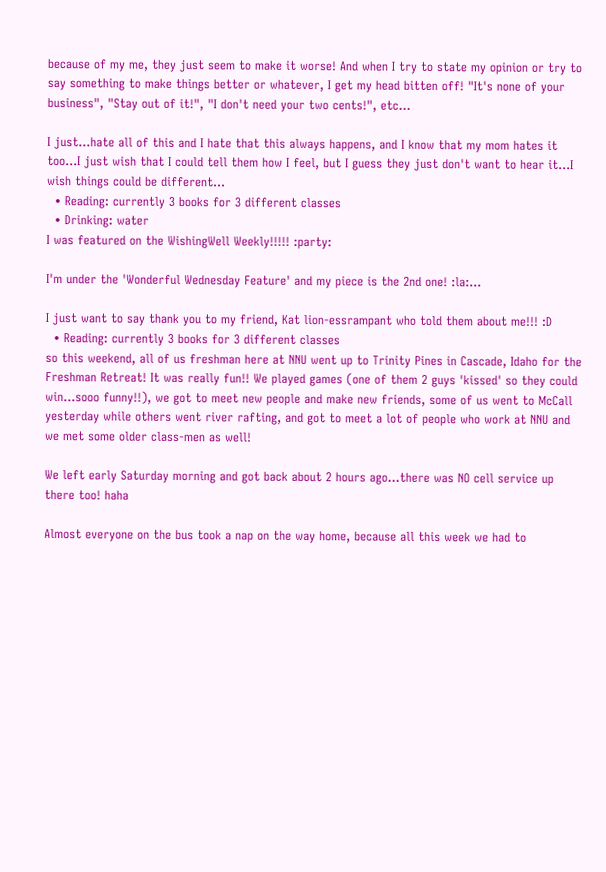because of my me, they just seem to make it worse! And when I try to state my opinion or try to say something to make things better or whatever, I get my head bitten off! "It's none of your business", "Stay out of it!", "I don't need your two cents!", etc...

I just...hate all of this and I hate that this always happens, and I know that my mom hates it too...I just wish that I could tell them how I feel, but I guess they just don't want to hear it...I wish things could be different...
  • Reading: currently 3 books for 3 different classes
  • Drinking: water
I was featured on the WishingWell Weekly!!!!! :party:

I'm under the 'Wonderful Wednesday Feature' and my piece is the 2nd one! :la:…

I just want to say thank you to my friend, Kat lion-essrampant who told them about me!!! :D
  • Reading: currently 3 books for 3 different classes
so this weekend, all of us freshman here at NNU went up to Trinity Pines in Cascade, Idaho for the Freshman Retreat! It was really fun!! We played games (one of them 2 guys 'kissed' so they could win...sooo funny!!), we got to meet new people and make new friends, some of us went to McCall yesterday while others went river rafting, and got to meet a lot of people who work at NNU and we met some older class-men as well!

We left early Saturday morning and got back about 2 hours ago...there was NO cell service up there too! haha

Almost everyone on the bus took a nap on the way home, because all this week we had to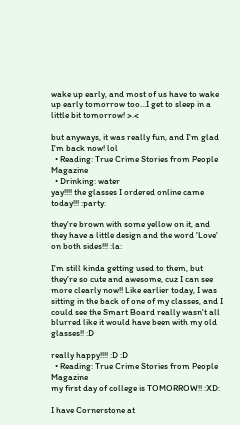wake up early, and most of us have to wake up early tomorrow too...I get to sleep in a little bit tomorrow! >.<

but anyways, it was really fun, and I'm glad I'm back now! lol
  • Reading: True Crime Stories from People Magazine
  • Drinking: water
yay!!!! the glasses I ordered online came today!!! :party:

they're brown with some yellow on it, and they have a little design and the word 'Love' on both sides!!! :la:

I'm still kinda getting used to them, but they're so cute and awesome, cuz I can see more clearly now!! Like earlier today, I was sitting in the back of one of my classes, and I could see the Smart Board really wasn't all blurred like it would have been with my old glasses!! :D

really happy!!!! :D :D
  • Reading: True Crime Stories from People Magazine
my first day of college is TOMORROW!! :XD:

I have Cornerstone at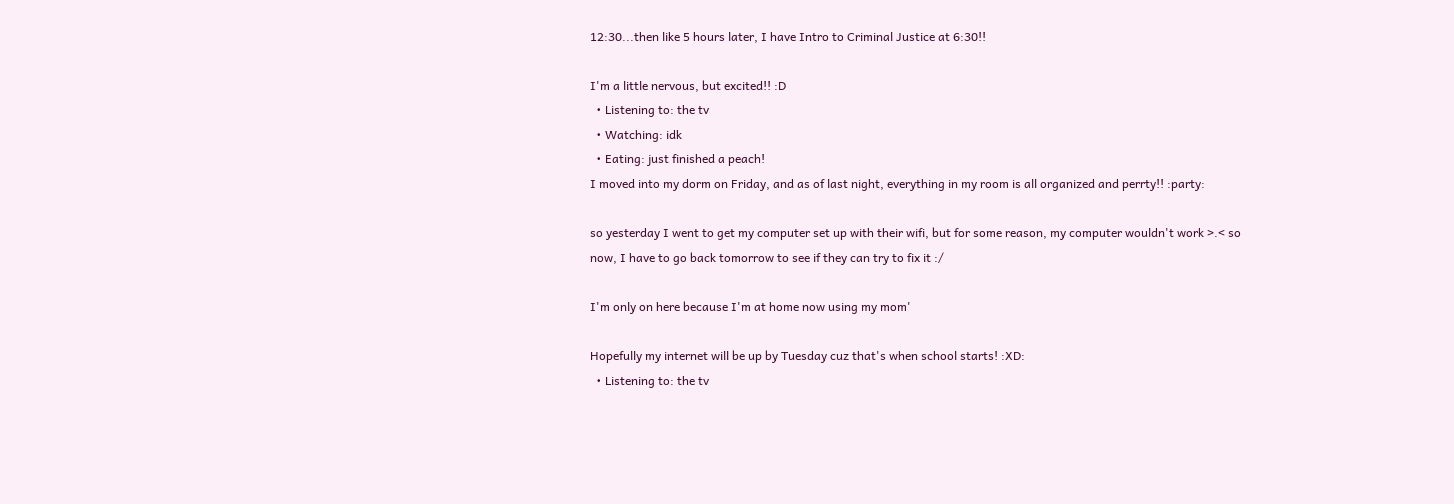12:30...then like 5 hours later, I have Intro to Criminal Justice at 6:30!!

I'm a little nervous, but excited!! :D
  • Listening to: the tv
  • Watching: idk
  • Eating: just finished a peach!
I moved into my dorm on Friday, and as of last night, everything in my room is all organized and perrty!! :party:

so yesterday I went to get my computer set up with their wifi, but for some reason, my computer wouldn't work >.< so now, I have to go back tomorrow to see if they can try to fix it :/

I'm only on here because I'm at home now using my mom'

Hopefully my internet will be up by Tuesday cuz that's when school starts! :XD:
  • Listening to: the tv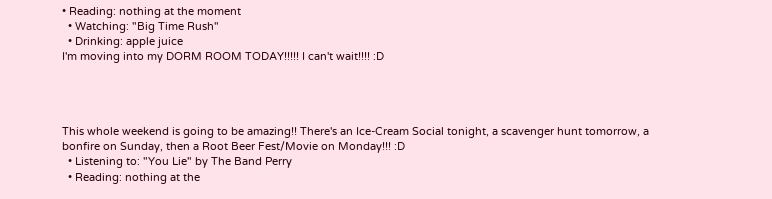• Reading: nothing at the moment
  • Watching: "Big Time Rush"
  • Drinking: apple juice
I'm moving into my DORM ROOM TODAY!!!!! I can't wait!!!! :D




This whole weekend is going to be amazing!! There's an Ice-Cream Social tonight, a scavenger hunt tomorrow, a bonfire on Sunday, then a Root Beer Fest/Movie on Monday!!! :D
  • Listening to: "You Lie" by The Band Perry
  • Reading: nothing at the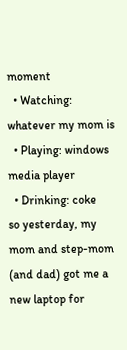moment
  • Watching: whatever my mom is
  • Playing: windows media player
  • Drinking: coke
so yesterday, my mom and step-mom (and dad) got me a new laptop for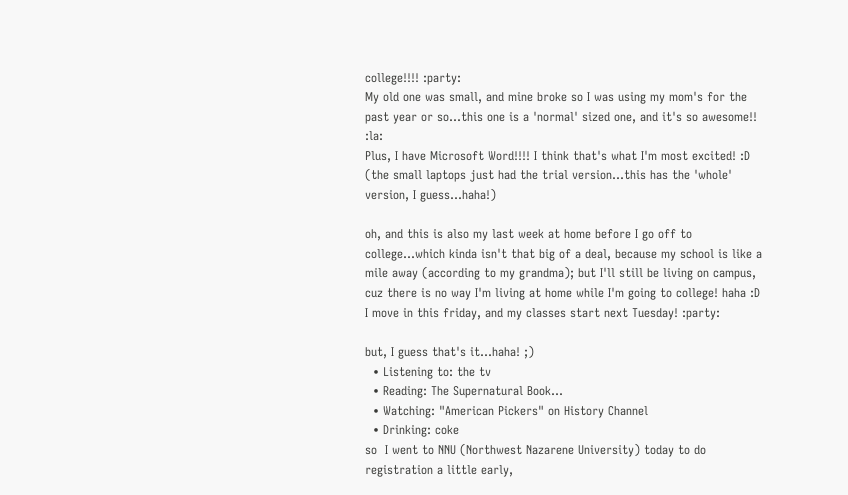college!!!! :party:
My old one was small, and mine broke so I was using my mom's for the past year or so...this one is a 'normal' sized one, and it's so awesome!! :la:
Plus, I have Microsoft Word!!!! I think that's what I'm most excited! :D (the small laptops just had the trial version...this has the 'whole' version, I guess...haha!)

oh, and this is also my last week at home before I go off to college...which kinda isn't that big of a deal, because my school is like a mile away (according to my grandma); but I'll still be living on campus, cuz there is no way I'm living at home while I'm going to college! haha :D
I move in this friday, and my classes start next Tuesday! :party:

but, I guess that's it...haha! ;)
  • Listening to: the tv
  • Reading: The Supernatural Book...
  • Watching: "American Pickers" on History Channel
  • Drinking: coke
so  I went to NNU (Northwest Nazarene University) today to do registration a little early,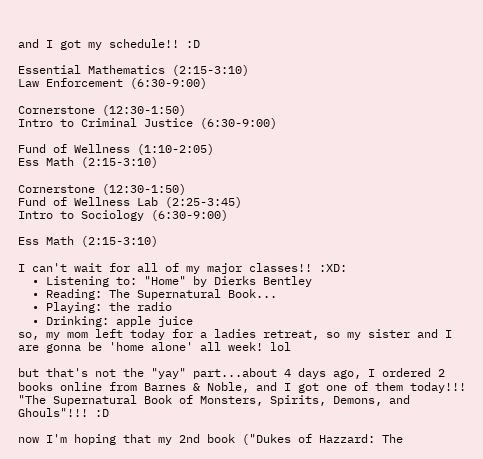and I got my schedule!! :D

Essential Mathematics (2:15-3:10)
Law Enforcement (6:30-9:00)

Cornerstone (12:30-1:50)
Intro to Criminal Justice (6:30-9:00)

Fund of Wellness (1:10-2:05)
Ess Math (2:15-3:10)

Cornerstone (12:30-1:50)
Fund of Wellness Lab (2:25-3:45)
Intro to Sociology (6:30-9:00)

Ess Math (2:15-3:10)

I can't wait for all of my major classes!! :XD:
  • Listening to: "Home" by Dierks Bentley
  • Reading: The Supernatural Book...
  • Playing: the radio
  • Drinking: apple juice
so, my mom left today for a ladies retreat, so my sister and I are gonna be 'home alone' all week! lol

but that's not the "yay" part...about 4 days ago, I ordered 2 books online from Barnes & Noble, and I got one of them today!!! "The Supernatural Book of Monsters, Spirits, Demons, and Ghouls"!!! :D

now I'm hoping that my 2nd book ("Dukes of Hazzard: The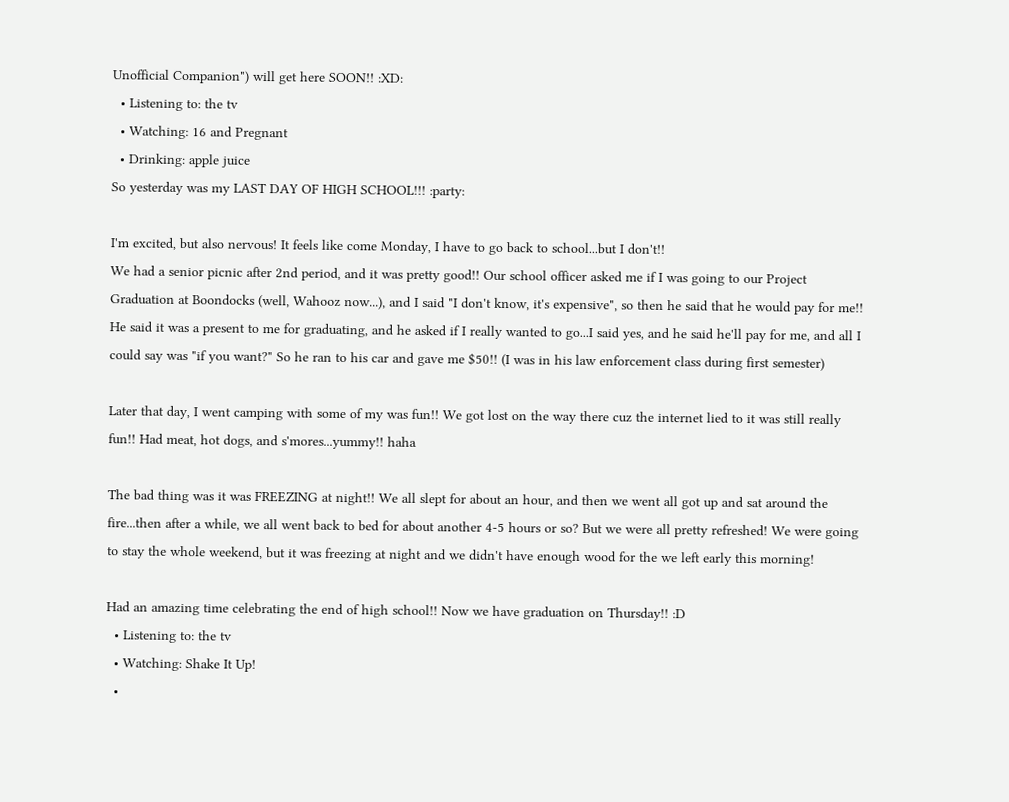Unofficial Companion") will get here SOON!! :XD:
  • Listening to: the tv
  • Watching: 16 and Pregnant
  • Drinking: apple juice
So yesterday was my LAST DAY OF HIGH SCHOOL!!! :party:

I'm excited, but also nervous! It feels like come Monday, I have to go back to school...but I don't!!
We had a senior picnic after 2nd period, and it was pretty good!! Our school officer asked me if I was going to our Project Graduation at Boondocks (well, Wahooz now...), and I said "I don't know, it's expensive", so then he said that he would pay for me!! He said it was a present to me for graduating, and he asked if I really wanted to go...I said yes, and he said he'll pay for me, and all I could say was "if you want?" So he ran to his car and gave me $50!! (I was in his law enforcement class during first semester)

Later that day, I went camping with some of my was fun!! We got lost on the way there cuz the internet lied to it was still really fun!! Had meat, hot dogs, and s'mores...yummy!! haha

The bad thing was it was FREEZING at night!! We all slept for about an hour, and then we went all got up and sat around the fire...then after a while, we all went back to bed for about another 4-5 hours or so? But we were all pretty refreshed! We were going to stay the whole weekend, but it was freezing at night and we didn't have enough wood for the we left early this morning!

Had an amazing time celebrating the end of high school!! Now we have graduation on Thursday!! :D
  • Listening to: the tv
  • Watching: Shake It Up!
  •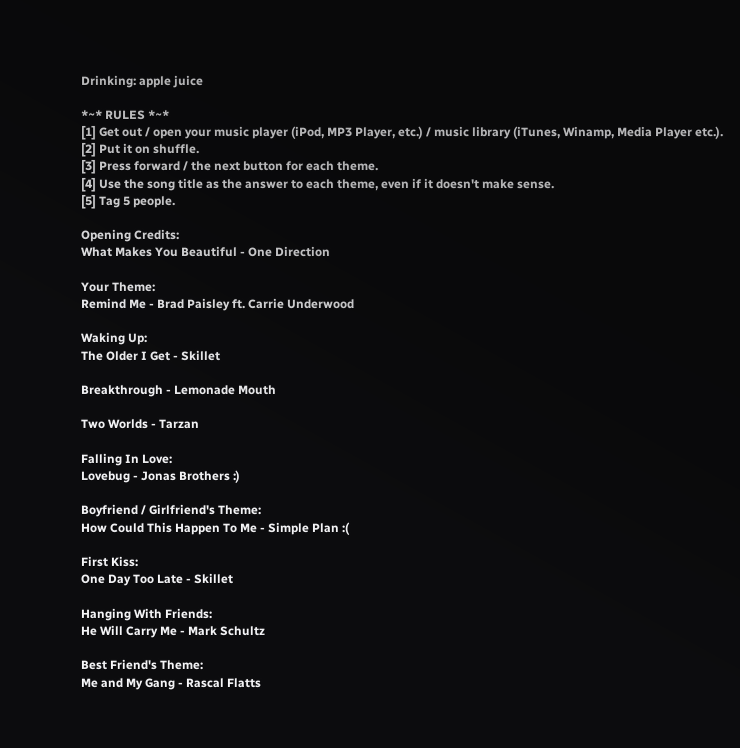Drinking: apple juice

*~* RULES *~*
[1] Get out / open your music player (iPod, MP3 Player, etc.) / music library (iTunes, Winamp, Media Player etc.).
[2] Put it on shuffle.
[3] Press forward / the next button for each theme.
[4] Use the song title as the answer to each theme, even if it doesn't make sense.
[5] Tag 5 people.

Opening Credits:
What Makes You Beautiful - One Direction

Your Theme:
Remind Me - Brad Paisley ft. Carrie Underwood

Waking Up:
The Older I Get - Skillet

Breakthrough - Lemonade Mouth

Two Worlds - Tarzan

Falling In Love:
Lovebug - Jonas Brothers :)

Boyfriend / Girlfriend's Theme:
How Could This Happen To Me - Simple Plan :(

First Kiss:
One Day Too Late - Skillet

Hanging With Friends:
He Will Carry Me - Mark Schultz

Best Friend's Theme:
Me and My Gang - Rascal Flatts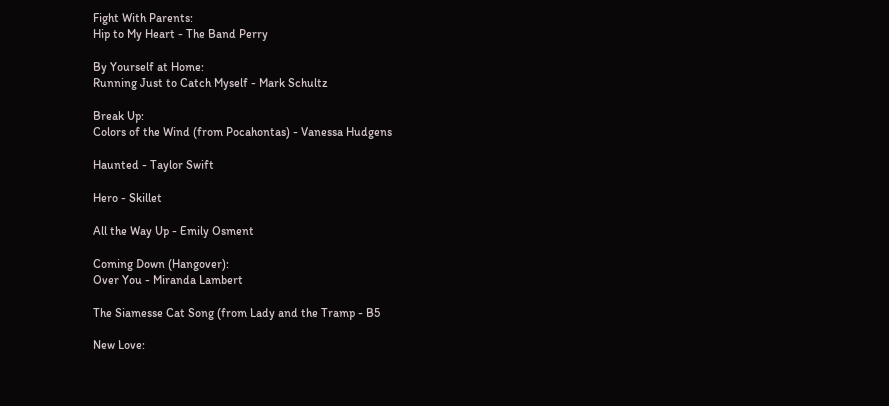Fight With Parents:
Hip to My Heart - The Band Perry

By Yourself at Home:
Running Just to Catch Myself - Mark Schultz

Break Up:
Colors of the Wind (from Pocahontas) - Vanessa Hudgens

Haunted - Taylor Swift

Hero - Skillet

All the Way Up - Emily Osment

Coming Down (Hangover):
Over You - Miranda Lambert

The Siamesse Cat Song (from Lady and the Tramp - B5

New Love: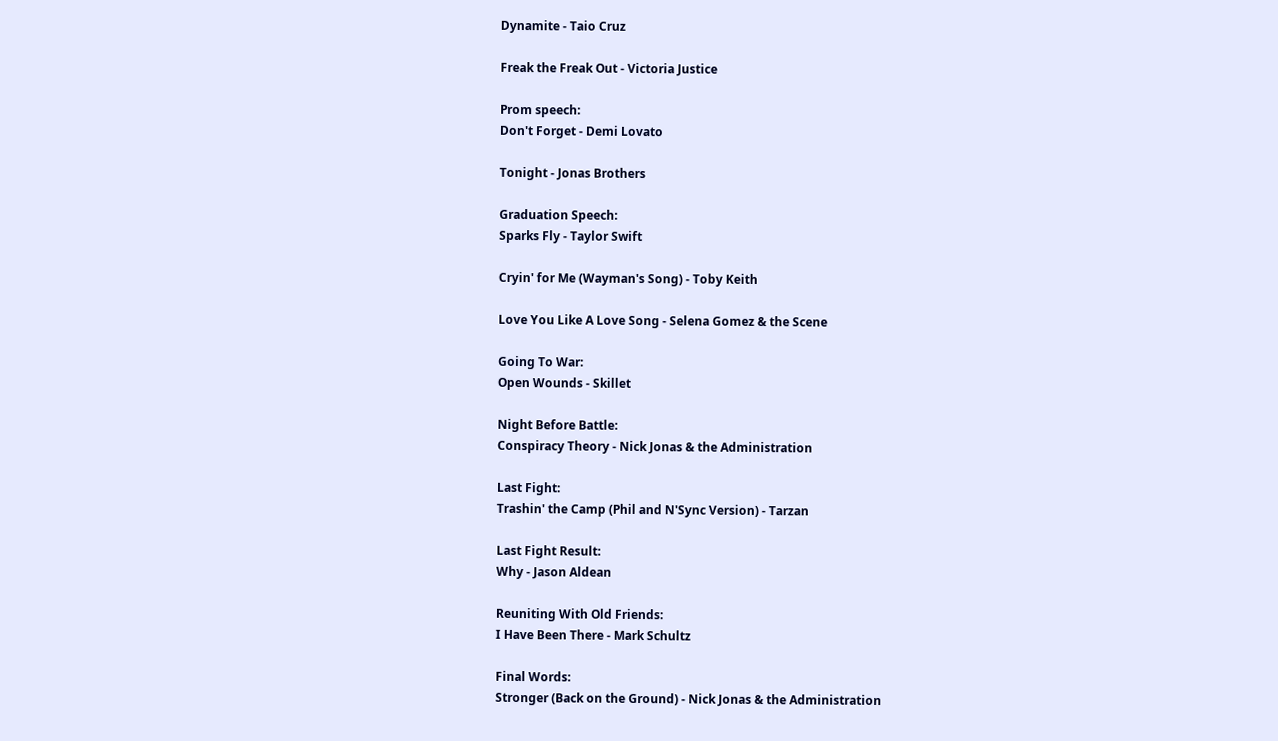Dynamite - Taio Cruz

Freak the Freak Out - Victoria Justice

Prom speech:
Don't Forget - Demi Lovato

Tonight - Jonas Brothers

Graduation Speech:
Sparks Fly - Taylor Swift

Cryin' for Me (Wayman's Song) - Toby Keith

Love You Like A Love Song - Selena Gomez & the Scene

Going To War:
Open Wounds - Skillet

Night Before Battle:
Conspiracy Theory - Nick Jonas & the Administration

Last Fight:
Trashin' the Camp (Phil and N'Sync Version) - Tarzan

Last Fight Result:
Why - Jason Aldean

Reuniting With Old Friends:
I Have Been There - Mark Schultz

Final Words:
Stronger (Back on the Ground) - Nick Jonas & the Administration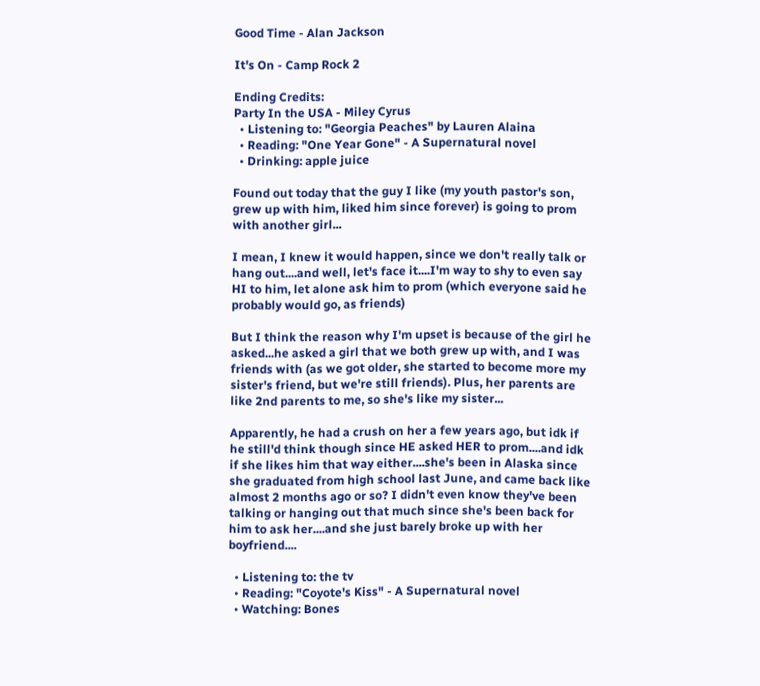Good Time - Alan Jackson

It's On - Camp Rock 2

Ending Credits:
Party In the USA - Miley Cyrus
  • Listening to: "Georgia Peaches" by Lauren Alaina
  • Reading: "One Year Gone" - A Supernatural novel
  • Drinking: apple juice

Found out today that the guy I like (my youth pastor's son, grew up with him, liked him since forever) is going to prom with another girl...

I mean, I knew it would happen, since we don't really talk or hang out....and well, let's face it....I'm way to shy to even say HI to him, let alone ask him to prom (which everyone said he probably would go, as friends)

But I think the reason why I'm upset is because of the girl he asked...he asked a girl that we both grew up with, and I was friends with (as we got older, she started to become more my sister's friend, but we're still friends). Plus, her parents are like 2nd parents to me, so she's like my sister...

Apparently, he had a crush on her a few years ago, but idk if he still'd think though since HE asked HER to prom....and idk if she likes him that way either....she's been in Alaska since she graduated from high school last June, and came back like almost 2 months ago or so? I didn't even know they've been talking or hanging out that much since she's been back for him to ask her....and she just barely broke up with her boyfriend....

  • Listening to: the tv
  • Reading: "Coyote's Kiss" - A Supernatural novel
  • Watching: Bones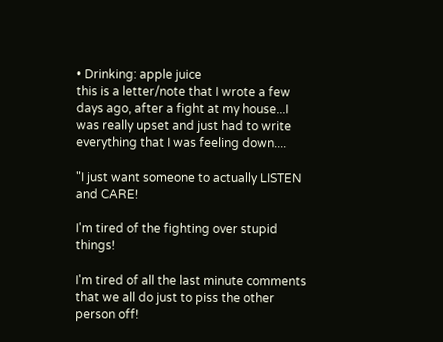• Drinking: apple juice
this is a letter/note that I wrote a few days ago, after a fight at my house...I was really upset and just had to write everything that I was feeling down....

"I just want someone to actually LISTEN and CARE!

I'm tired of the fighting over stupid things!

I'm tired of all the last minute comments that we all do just to piss the other person off!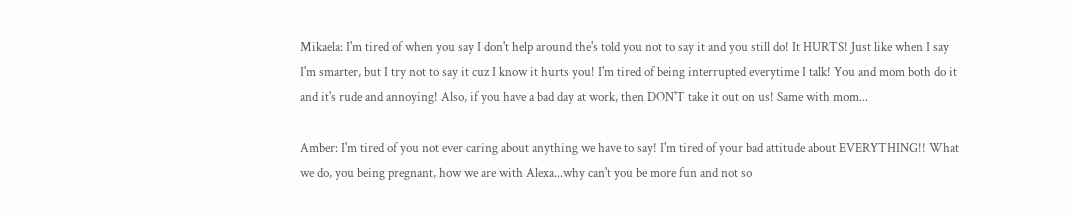Mikaela: I'm tired of when you say I don't help around the's told you not to say it and you still do! It HURTS! Just like when I say I'm smarter, but I try not to say it cuz I know it hurts you! I'm tired of being interrupted everytime I talk! You and mom both do it and it's rude and annoying! Also, if you have a bad day at work, then DON'T take it out on us! Same with mom...

Amber: I'm tired of you not ever caring about anything we have to say! I'm tired of your bad attitude about EVERYTHING!! What we do, you being pregnant, how we are with Alexa...why can't you be more fun and not so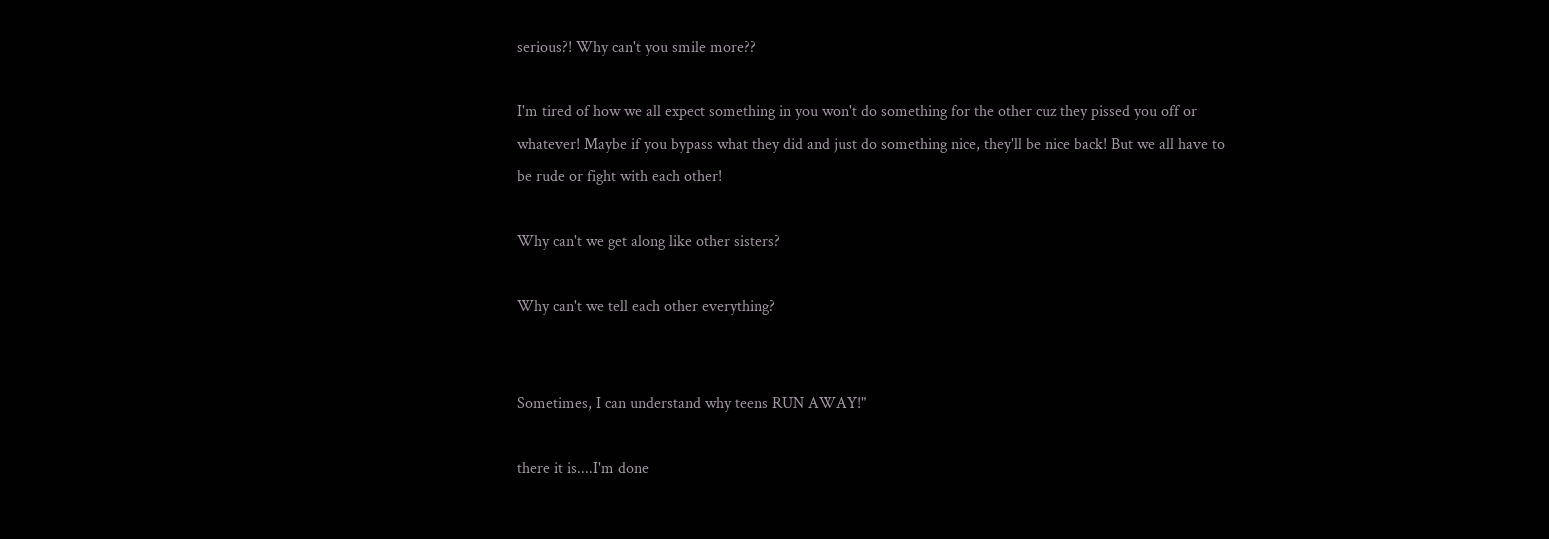serious?! Why can't you smile more??

I'm tired of how we all expect something in you won't do something for the other cuz they pissed you off or whatever! Maybe if you bypass what they did and just do something nice, they'll be nice back! But we all have to be rude or fight with each other!

Why can't we get along like other sisters?

Why can't we tell each other everything?


Sometimes, I can understand why teens RUN AWAY!"

there it is....I'm done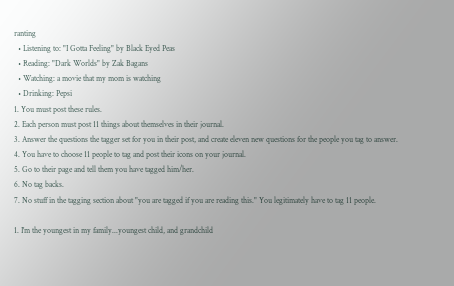ranting
  • Listening to: "I Gotta Feeling" by Black Eyed Peas
  • Reading: "Dark Worlds" by Zak Bagans
  • Watching: a movie that my mom is watching
  • Drinking: Pepsi
1. You must post these rules.
2. Each person must post 11 things about themselves in their journal.
3. Answer the questions the tagger set for you in their post, and create eleven new questions for the people you tag to answer.
4. You have to choose 11 people to tag and post their icons on your journal.
5. Go to their page and tell them you have tagged him/her.
6. No tag backs.
7. No stuff in the tagging section about "you are tagged if you are reading this." You legitimately have to tag 11 people.

1. I'm the youngest in my family...youngest child, and grandchild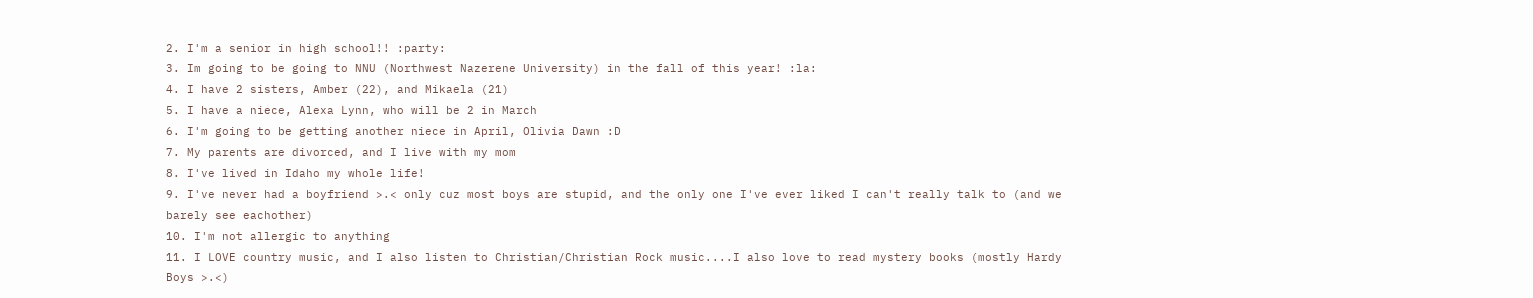2. I'm a senior in high school!! :party:
3. Im going to be going to NNU (Northwest Nazerene University) in the fall of this year! :la:
4. I have 2 sisters, Amber (22), and Mikaela (21)
5. I have a niece, Alexa Lynn, who will be 2 in March
6. I'm going to be getting another niece in April, Olivia Dawn :D
7. My parents are divorced, and I live with my mom
8. I've lived in Idaho my whole life!
9. I've never had a boyfriend >.< only cuz most boys are stupid, and the only one I've ever liked I can't really talk to (and we barely see eachother)
10. I'm not allergic to anything
11. I LOVE country music, and I also listen to Christian/Christian Rock music....I also love to read mystery books (mostly Hardy Boys >.<)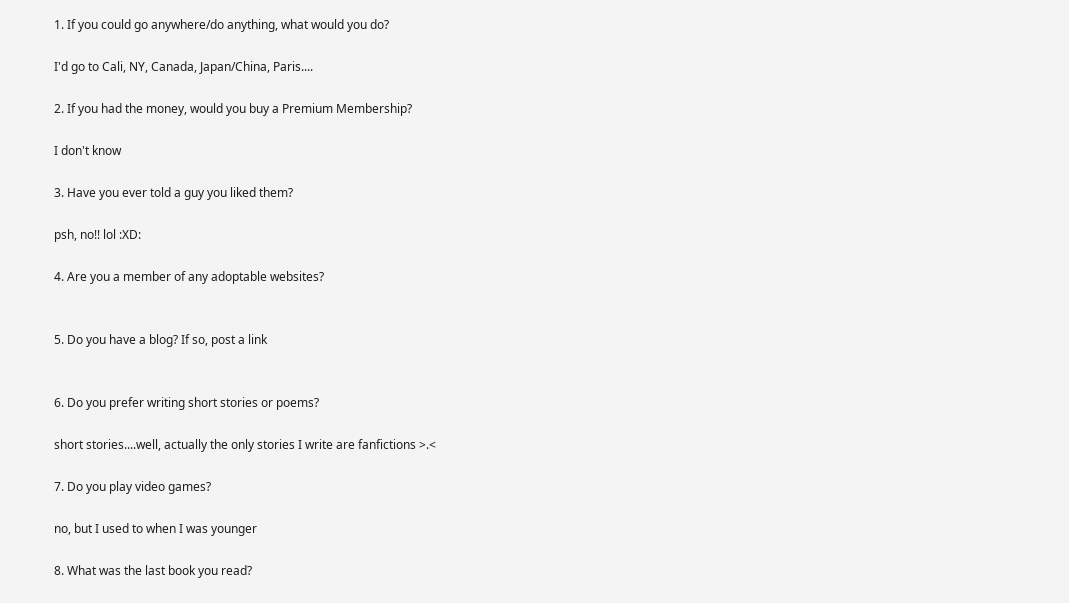1. If you could go anywhere/do anything, what would you do?

I'd go to Cali, NY, Canada, Japan/China, Paris....

2. If you had the money, would you buy a Premium Membership?

I don't know

3. Have you ever told a guy you liked them?

psh, no!! lol :XD:

4. Are you a member of any adoptable websites?


5. Do you have a blog? If so, post a link


6. Do you prefer writing short stories or poems?

short stories....well, actually the only stories I write are fanfictions >.<

7. Do you play video games?

no, but I used to when I was younger

8. What was the last book you read?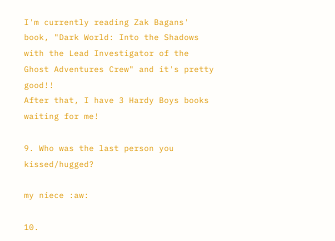I'm currently reading Zak Bagans' book, "Dark World: Into the Shadows with the Lead Investigator of the Ghost Adventures Crew" and it's pretty good!!
After that, I have 3 Hardy Boys books waiting for me!

9. Who was the last person you kissed/hugged?

my niece :aw:

10.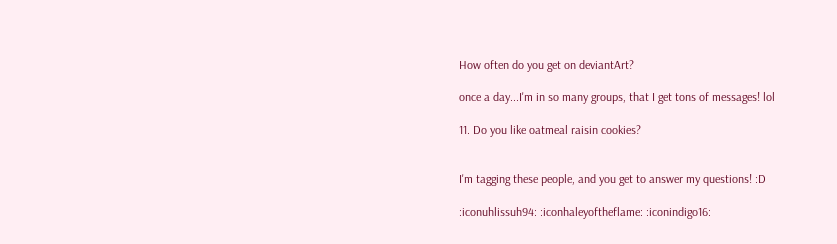How often do you get on deviantArt?

once a day...I'm in so many groups, that I get tons of messages! lol

11. Do you like oatmeal raisin cookies?


I'm tagging these people, and you get to answer my questions! :D

:iconuhlissuh94: :iconhaleyoftheflame: :iconindigo16: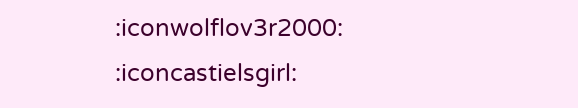:iconwolflov3r2000: :iconcastielsgirl: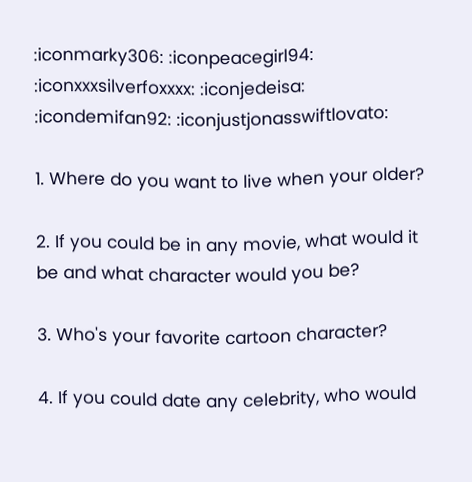:iconmarky306: :iconpeacegirl94: :iconxxxsilverfoxxxx: :iconjedeisa: :icondemifan92: :iconjustjonasswiftlovato:

1. Where do you want to live when your older?

2. If you could be in any movie, what would it be and what character would you be?

3. Who's your favorite cartoon character?

4. If you could date any celebrity, who would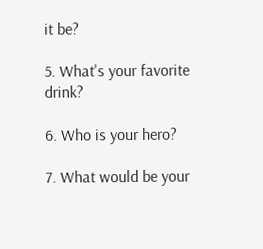it be?

5. What's your favorite drink?

6. Who is your hero?

7. What would be your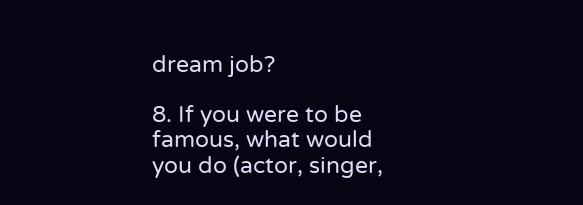dream job?

8. If you were to be famous, what would you do (actor, singer,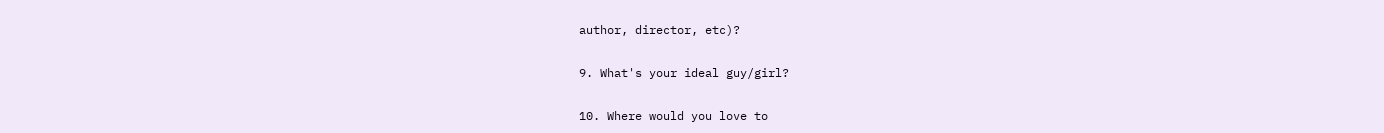author, director, etc)?

9. What's your ideal guy/girl?

10. Where would you love to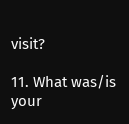visit?

11. What was/is your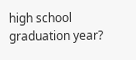high school graduation year?